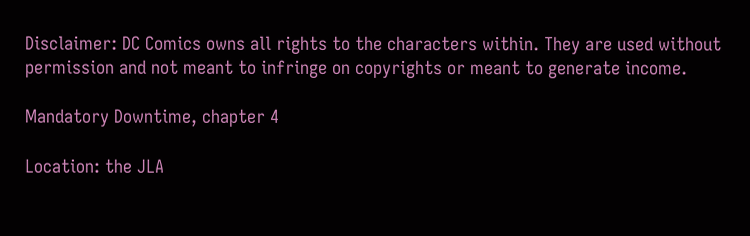Disclaimer: DC Comics owns all rights to the characters within. They are used without permission and not meant to infringe on copyrights or meant to generate income.

Mandatory Downtime, chapter 4

Location: the JLA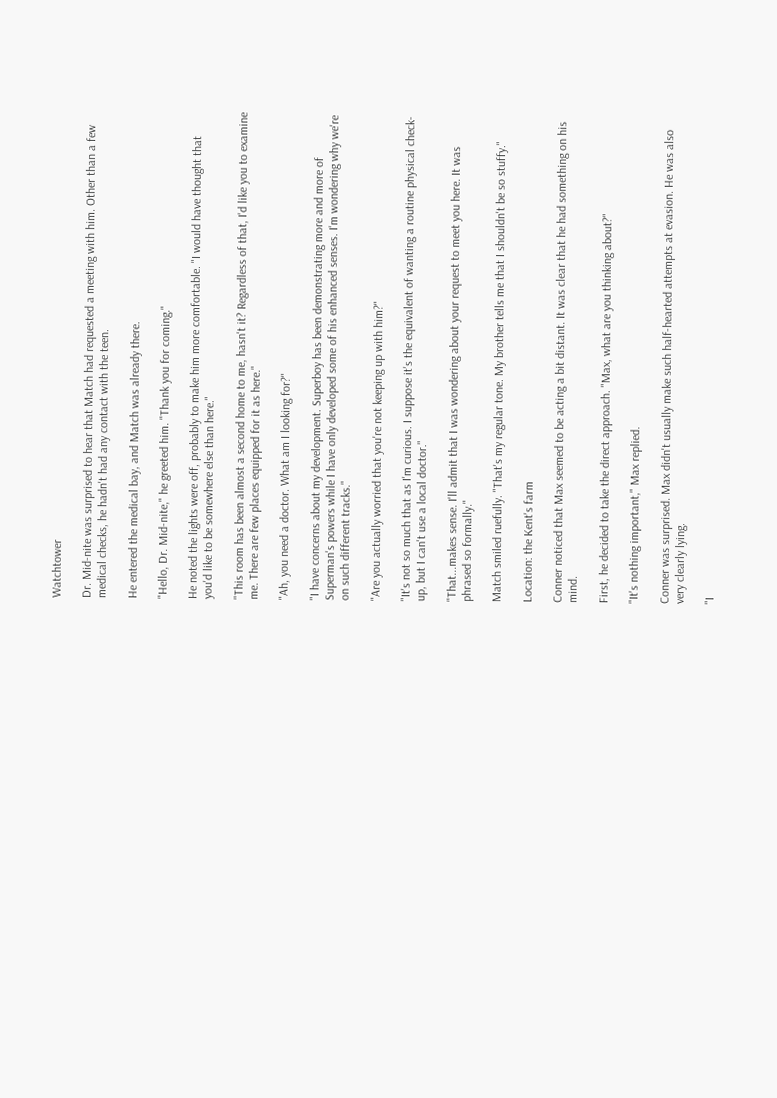Watchtower

Dr. Mid-nite was surprised to hear that Match had requested a meeting with him. Other than a few medical checks, he hadn't had any contact with the teen.

He entered the medical bay, and Match was already there.

"Hello, Dr. Mid-nite," he greeted him. "Thank you for coming."

He noted the lights were off, probably to make him more comfortable. "I would have thought that you'd like to be somewhere else than here."

"This room has been almost a second home to me, hasn't it? Regardless of that, I'd like you to examine me. There are few places equipped for it as here."

"Ah, you need a doctor. What am I looking for?"

"I have concerns about my development. Superboy has been demonstrating more and more of Superman's powers while I have only developed some of his enhanced senses. I'm wondering why we're on such different tracks."

"Are you actually worried that you're not keeping up with him?"

"It's not so much that as I'm curious. I suppose it's the equivalent of wanting a routine physical check-up, but I can't use a local doctor."

"That...makes sense. I'll admit that I was wondering about your request to meet you here. It was phrased so formally."

Match smiled ruefully. "That's my regular tone. My brother tells me that I shouldn't be so stuffy."

Location: the Kent's farm

Conner noticed that Max seemed to be acting a bit distant. It was clear that he had something on his mind.

First, he decided to take the direct approach. "Max, what are you thinking about?"

"It's nothing important," Max replied.

Conner was surprised. Max didn't usually make such half-hearted attempts at evasion. He was also very clearly lying.

"I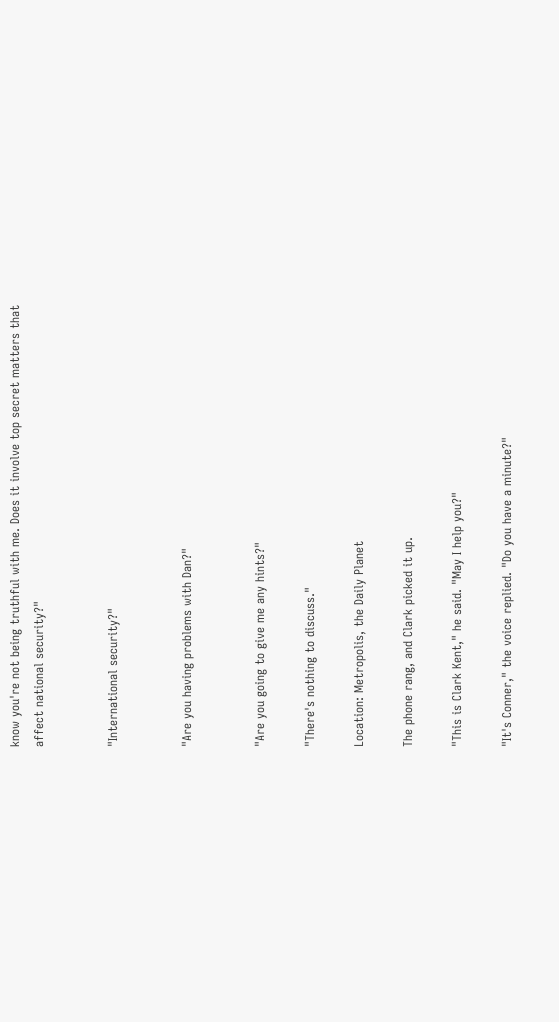know you're not being truthful with me. Does it involve top secret matters that affect national security?"


"International security?"


"Are you having problems with Dan?"


"Are you going to give me any hints?"

"There's nothing to discuss."

Location: Metropolis, the Daily Planet

The phone rang, and Clark picked it up.

"This is Clark Kent," he said. "May I help you?"

"It's Conner," the voice replied. "Do you have a minute?"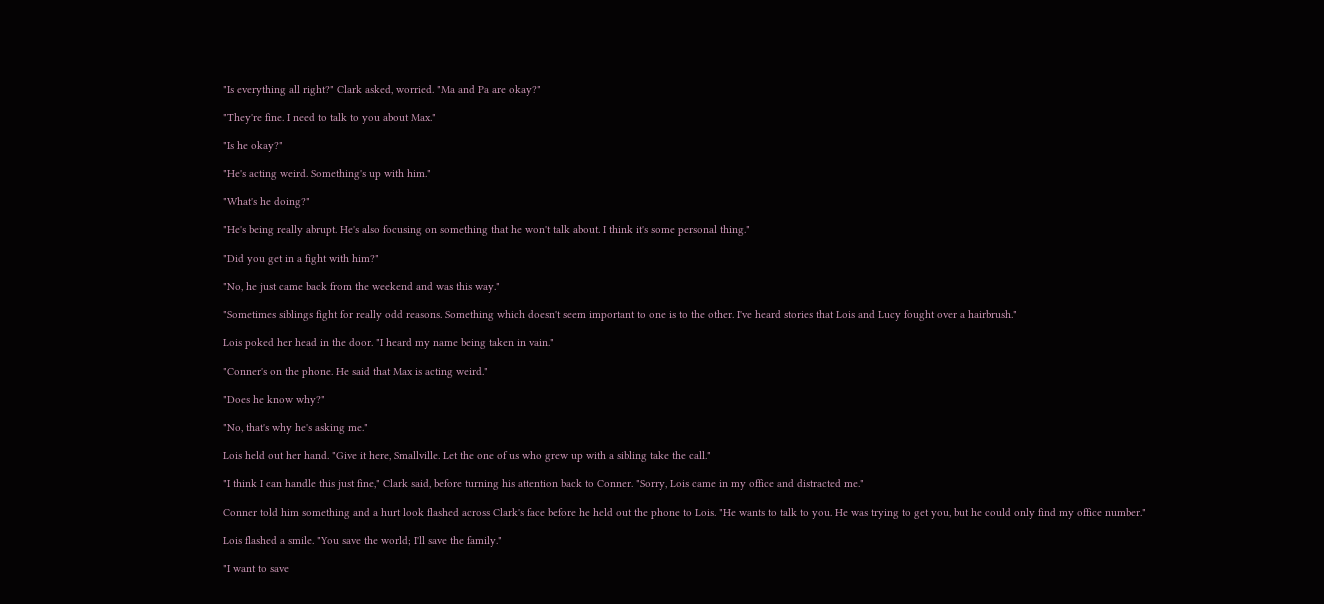"Is everything all right?" Clark asked, worried. "Ma and Pa are okay?"

"They're fine. I need to talk to you about Max."

"Is he okay?"

"He's acting weird. Something's up with him."

"What's he doing?"

"He's being really abrupt. He's also focusing on something that he won't talk about. I think it's some personal thing."

"Did you get in a fight with him?"

"No, he just came back from the weekend and was this way."

"Sometimes siblings fight for really odd reasons. Something which doesn't seem important to one is to the other. I've heard stories that Lois and Lucy fought over a hairbrush."

Lois poked her head in the door. "I heard my name being taken in vain."

"Conner's on the phone. He said that Max is acting weird."

"Does he know why?"

"No, that's why he's asking me."

Lois held out her hand. "Give it here, Smallville. Let the one of us who grew up with a sibling take the call."

"I think I can handle this just fine," Clark said, before turning his attention back to Conner. "Sorry, Lois came in my office and distracted me."

Conner told him something and a hurt look flashed across Clark's face before he held out the phone to Lois. "He wants to talk to you. He was trying to get you, but he could only find my office number."

Lois flashed a smile. "You save the world; I'll save the family."

"I want to save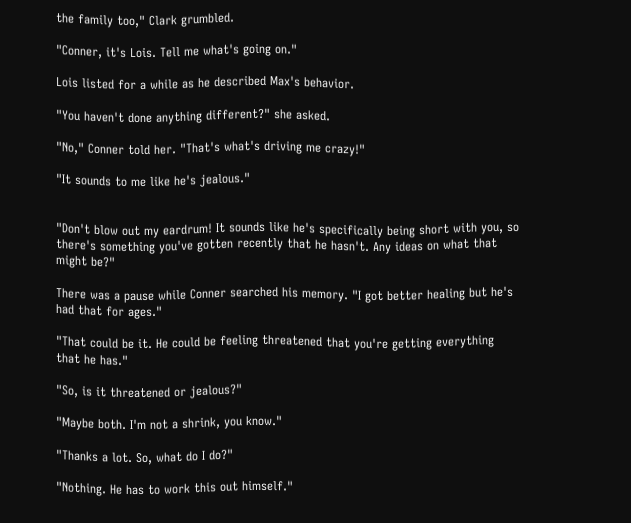the family too," Clark grumbled.

"Conner, it's Lois. Tell me what's going on."

Lois listed for a while as he described Max's behavior.

"You haven't done anything different?" she asked.

"No," Conner told her. "That's what's driving me crazy!"

"It sounds to me like he's jealous."


"Don't blow out my eardrum! It sounds like he's specifically being short with you, so there's something you've gotten recently that he hasn't. Any ideas on what that might be?"

There was a pause while Conner searched his memory. "I got better healing but he's had that for ages."

"That could be it. He could be feeling threatened that you're getting everything that he has."

"So, is it threatened or jealous?"

"Maybe both. I'm not a shrink, you know."

"Thanks a lot. So, what do I do?"

"Nothing. He has to work this out himself."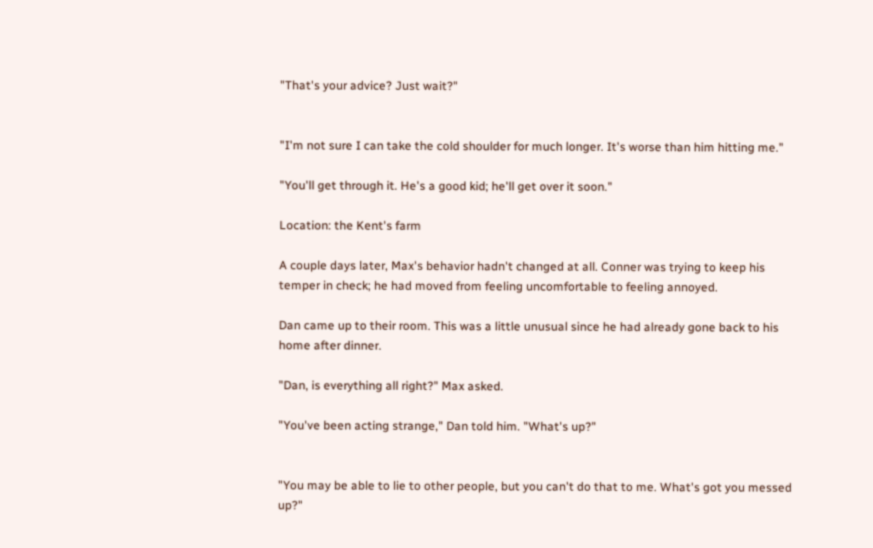"That's your advice? Just wait?"


"I'm not sure I can take the cold shoulder for much longer. It's worse than him hitting me."

"You'll get through it. He's a good kid; he'll get over it soon."

Location: the Kent's farm

A couple days later, Max's behavior hadn't changed at all. Conner was trying to keep his temper in check; he had moved from feeling uncomfortable to feeling annoyed.

Dan came up to their room. This was a little unusual since he had already gone back to his home after dinner.

"Dan, is everything all right?" Max asked.

"You've been acting strange," Dan told him. "What's up?"


"You may be able to lie to other people, but you can't do that to me. What's got you messed up?"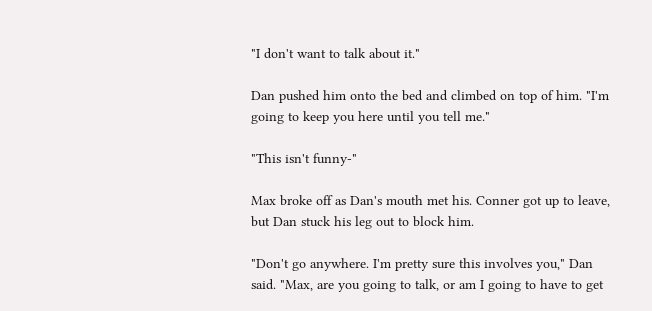"I don't want to talk about it."

Dan pushed him onto the bed and climbed on top of him. "I'm going to keep you here until you tell me."

"This isn't funny-"

Max broke off as Dan's mouth met his. Conner got up to leave, but Dan stuck his leg out to block him.

"Don't go anywhere. I'm pretty sure this involves you," Dan said. "Max, are you going to talk, or am I going to have to get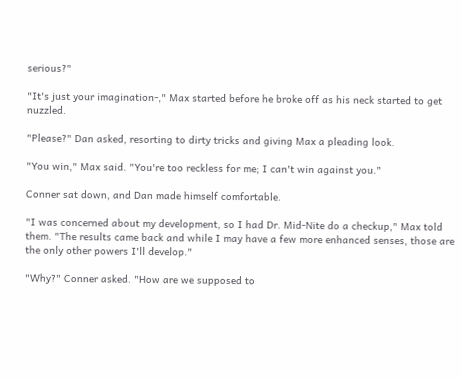serious?"

"It's just your imagination-," Max started before he broke off as his neck started to get nuzzled.

"Please?" Dan asked, resorting to dirty tricks and giving Max a pleading look.

"You win," Max said. "You're too reckless for me; I can't win against you."

Conner sat down, and Dan made himself comfortable.

"I was concerned about my development, so I had Dr. Mid-Nite do a checkup," Max told them. "The results came back and while I may have a few more enhanced senses, those are the only other powers I'll develop."

"Why?" Conner asked. "How are we supposed to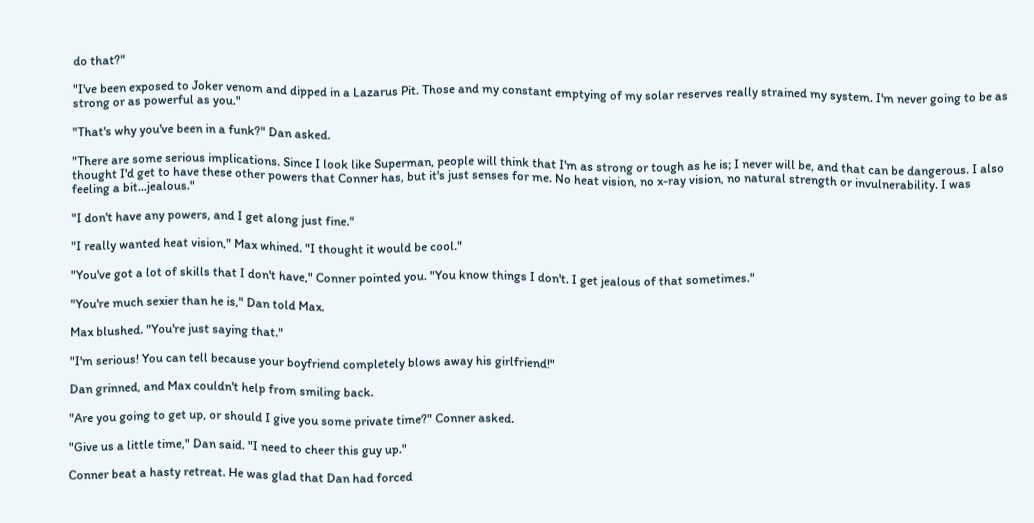do that?"

"I've been exposed to Joker venom and dipped in a Lazarus Pit. Those and my constant emptying of my solar reserves really strained my system. I'm never going to be as strong or as powerful as you."

"That's why you've been in a funk?" Dan asked.

"There are some serious implications. Since I look like Superman, people will think that I'm as strong or tough as he is; I never will be, and that can be dangerous. I also thought I'd get to have these other powers that Conner has, but it's just senses for me. No heat vision, no x-ray vision, no natural strength or invulnerability. I was feeling a bit...jealous."

"I don't have any powers, and I get along just fine."

"I really wanted heat vision," Max whined. "I thought it would be cool."

"You've got a lot of skills that I don't have," Conner pointed you. "You know things I don't. I get jealous of that sometimes."

"You're much sexier than he is," Dan told Max.

Max blushed. "You're just saying that."

"I'm serious! You can tell because your boyfriend completely blows away his girlfriend!"

Dan grinned, and Max couldn't help from smiling back.

"Are you going to get up, or should I give you some private time?" Conner asked.

"Give us a little time," Dan said. "I need to cheer this guy up."

Conner beat a hasty retreat. He was glad that Dan had forced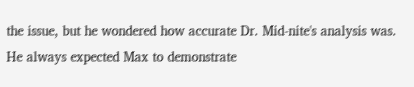the issue, but he wondered how accurate Dr. Mid-nite's analysis was. He always expected Max to demonstrate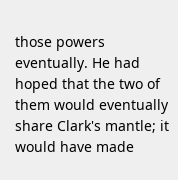those powers eventually. He had hoped that the two of them would eventually share Clark's mantle; it would have made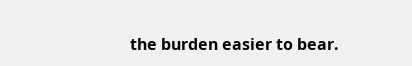the burden easier to bear.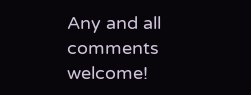Any and all comments welcome!